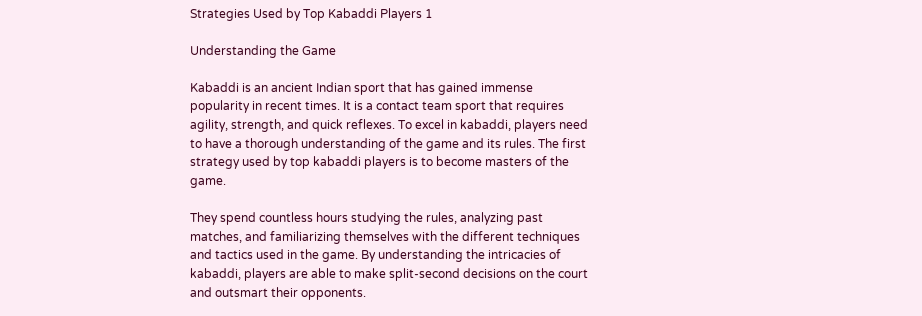Strategies Used by Top Kabaddi Players 1

Understanding the Game

Kabaddi is an ancient Indian sport that has gained immense popularity in recent times. It is a contact team sport that requires agility, strength, and quick reflexes. To excel in kabaddi, players need to have a thorough understanding of the game and its rules. The first strategy used by top kabaddi players is to become masters of the game.

They spend countless hours studying the rules, analyzing past matches, and familiarizing themselves with the different techniques and tactics used in the game. By understanding the intricacies of kabaddi, players are able to make split-second decisions on the court and outsmart their opponents.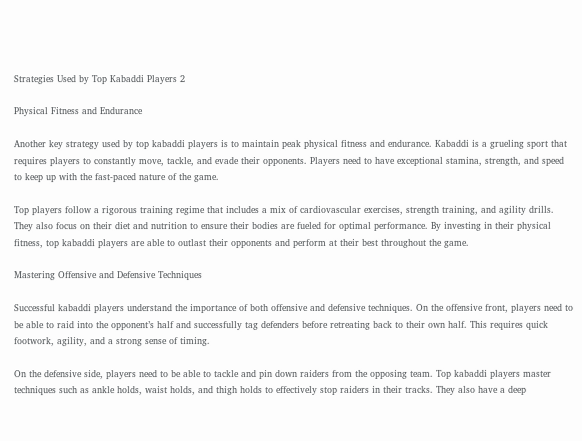Strategies Used by Top Kabaddi Players 2

Physical Fitness and Endurance

Another key strategy used by top kabaddi players is to maintain peak physical fitness and endurance. Kabaddi is a grueling sport that requires players to constantly move, tackle, and evade their opponents. Players need to have exceptional stamina, strength, and speed to keep up with the fast-paced nature of the game.

Top players follow a rigorous training regime that includes a mix of cardiovascular exercises, strength training, and agility drills. They also focus on their diet and nutrition to ensure their bodies are fueled for optimal performance. By investing in their physical fitness, top kabaddi players are able to outlast their opponents and perform at their best throughout the game.

Mastering Offensive and Defensive Techniques

Successful kabaddi players understand the importance of both offensive and defensive techniques. On the offensive front, players need to be able to raid into the opponent’s half and successfully tag defenders before retreating back to their own half. This requires quick footwork, agility, and a strong sense of timing.

On the defensive side, players need to be able to tackle and pin down raiders from the opposing team. Top kabaddi players master techniques such as ankle holds, waist holds, and thigh holds to effectively stop raiders in their tracks. They also have a deep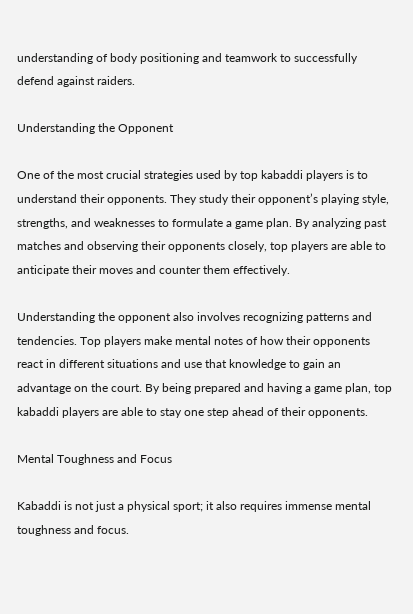understanding of body positioning and teamwork to successfully defend against raiders.

Understanding the Opponent

One of the most crucial strategies used by top kabaddi players is to understand their opponents. They study their opponent’s playing style, strengths, and weaknesses to formulate a game plan. By analyzing past matches and observing their opponents closely, top players are able to anticipate their moves and counter them effectively.

Understanding the opponent also involves recognizing patterns and tendencies. Top players make mental notes of how their opponents react in different situations and use that knowledge to gain an advantage on the court. By being prepared and having a game plan, top kabaddi players are able to stay one step ahead of their opponents.

Mental Toughness and Focus

Kabaddi is not just a physical sport; it also requires immense mental toughness and focus.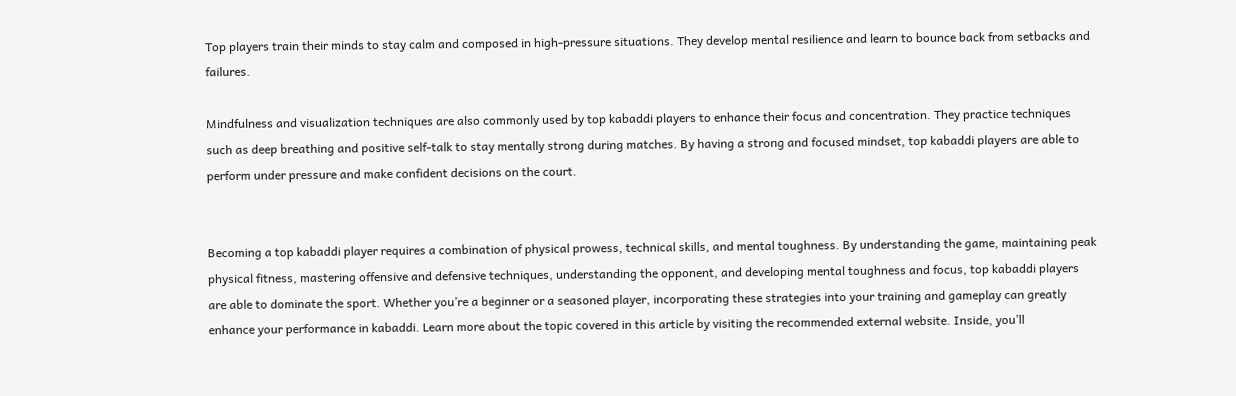Top players train their minds to stay calm and composed in high-pressure situations. They develop mental resilience and learn to bounce back from setbacks and failures.

Mindfulness and visualization techniques are also commonly used by top kabaddi players to enhance their focus and concentration. They practice techniques such as deep breathing and positive self-talk to stay mentally strong during matches. By having a strong and focused mindset, top kabaddi players are able to perform under pressure and make confident decisions on the court.


Becoming a top kabaddi player requires a combination of physical prowess, technical skills, and mental toughness. By understanding the game, maintaining peak physical fitness, mastering offensive and defensive techniques, understanding the opponent, and developing mental toughness and focus, top kabaddi players are able to dominate the sport. Whether you’re a beginner or a seasoned player, incorporating these strategies into your training and gameplay can greatly enhance your performance in kabaddi. Learn more about the topic covered in this article by visiting the recommended external website. Inside, you’ll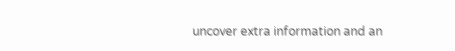uncover extra information and an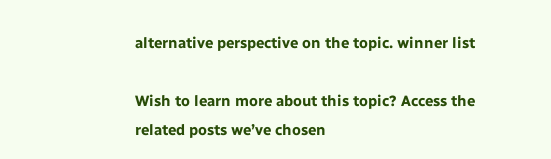alternative perspective on the topic. winner list

Wish to learn more about this topic? Access the related posts we’ve chosen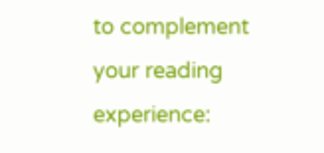to complement your reading experience: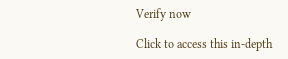Verify now

Click to access this in-depth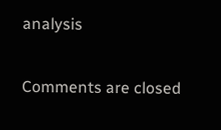analysis


Comments are closed